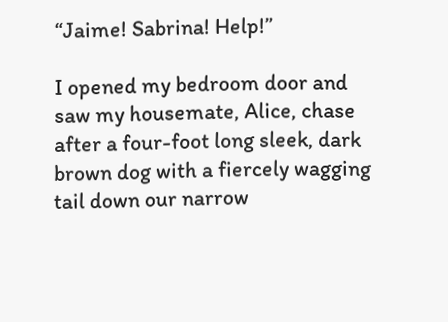“Jaime! Sabrina! Help!”

I opened my bedroom door and saw my housemate, Alice, chase after a four-foot long sleek, dark brown dog with a fiercely wagging tail down our narrow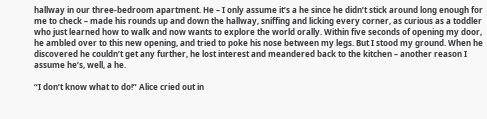hallway in our three-bedroom apartment. He – I only assume it’s a he since he didn’t stick around long enough for me to check – made his rounds up and down the hallway, sniffing and licking every corner, as curious as a toddler who just learned how to walk and now wants to explore the world orally. Within five seconds of opening my door, he ambled over to this new opening, and tried to poke his nose between my legs. But I stood my ground. When he discovered he couldn’t get any further, he lost interest and meandered back to the kitchen – another reason I assume he’s, well, a he.

“I don’t know what to do!” Alice cried out in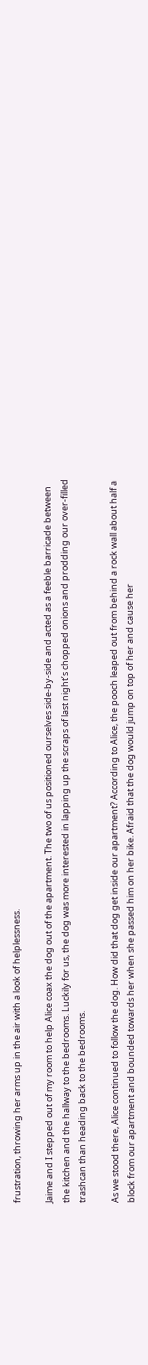frustration, throwing her arms up in the air with a look of helplessness.

Jaime and I stepped out of my room to help Alice coax the dog out of the apartment. The two of us positioned ourselves side-by-side and acted as a feeble barricade between the kitchen and the hallway to the bedrooms. Luckily for us, the dog was more interested in lapping up the scraps of last night’s chopped onions and prodding our over-filled trashcan than heading back to the bedrooms.

As we stood there, Alice continued to follow the dog. How did that dog get inside our apartment? According to Alice, the pooch leaped out from behind a rock wall about half a block from our apartment and bounded towards her when she passed him on her bike. Afraid that the dog would jump on top of her and cause her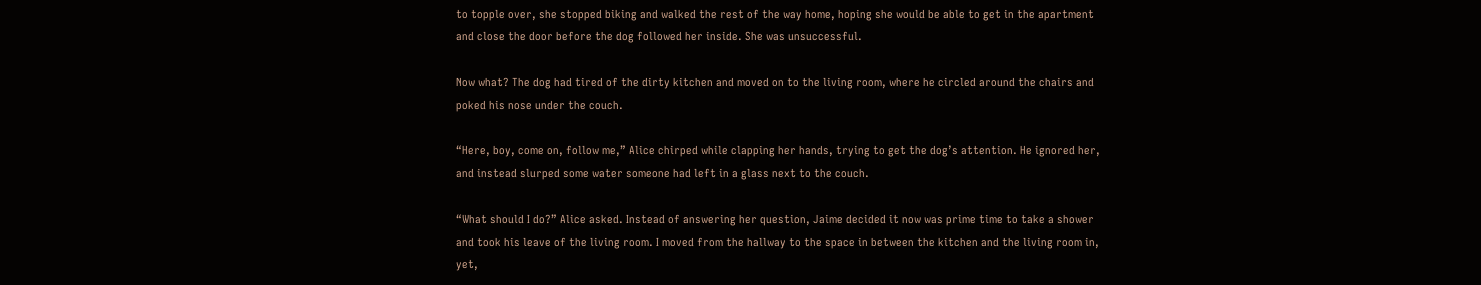to topple over, she stopped biking and walked the rest of the way home, hoping she would be able to get in the apartment and close the door before the dog followed her inside. She was unsuccessful.

Now what? The dog had tired of the dirty kitchen and moved on to the living room, where he circled around the chairs and poked his nose under the couch.

“Here, boy, come on, follow me,” Alice chirped while clapping her hands, trying to get the dog’s attention. He ignored her, and instead slurped some water someone had left in a glass next to the couch.

“What should I do?” Alice asked. Instead of answering her question, Jaime decided it now was prime time to take a shower and took his leave of the living room. I moved from the hallway to the space in between the kitchen and the living room in, yet,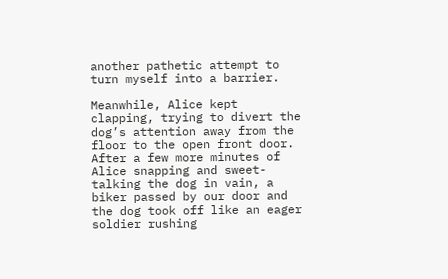another pathetic attempt to turn myself into a barrier.

Meanwhile, Alice kept clapping, trying to divert the dog’s attention away from the floor to the open front door. After a few more minutes of Alice snapping and sweet-talking the dog in vain, a biker passed by our door and the dog took off like an eager soldier rushing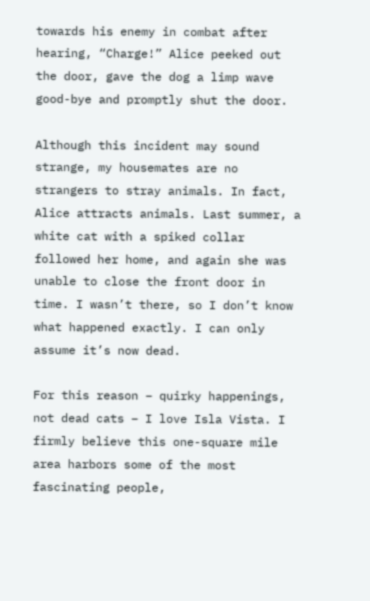towards his enemy in combat after hearing, “Charge!” Alice peeked out the door, gave the dog a limp wave good-bye and promptly shut the door.

Although this incident may sound strange, my housemates are no strangers to stray animals. In fact, Alice attracts animals. Last summer, a white cat with a spiked collar followed her home, and again she was unable to close the front door in time. I wasn’t there, so I don’t know what happened exactly. I can only assume it’s now dead.

For this reason – quirky happenings, not dead cats – I love Isla Vista. I firmly believe this one-square mile area harbors some of the most fascinating people,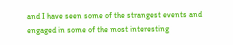and I have seen some of the strangest events and engaged in some of the most interesting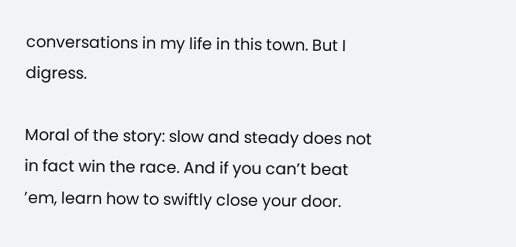conversations in my life in this town. But I digress.

Moral of the story: slow and steady does not in fact win the race. And if you can’t beat ’em, learn how to swiftly close your door.